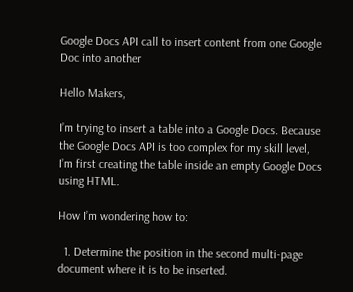Google Docs API call to insert content from one Google Doc into another

Hello Makers,

I’m trying to insert a table into a Google Docs. Because the Google Docs API is too complex for my skill level, I’m first creating the table inside an empty Google Docs using HTML.

How I’m wondering how to:

  1. Determine the position in the second multi-page document where it is to be inserted.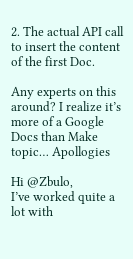2. The actual API call to insert the content of the first Doc.

Any experts on this around? I realize it’s more of a Google Docs than Make topic… Apollogies

Hi @Zbulo,
I’ve worked quite a lot with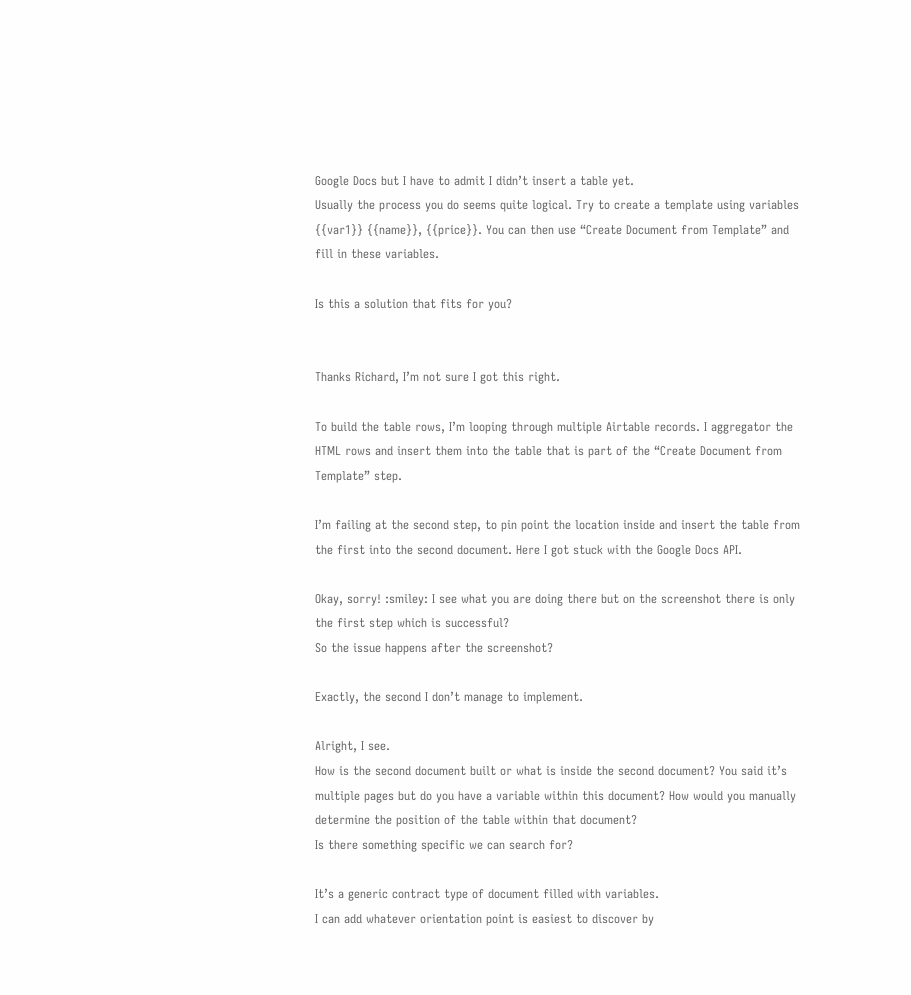Google Docs but I have to admit I didn’t insert a table yet.
Usually the process you do seems quite logical. Try to create a template using variables {{var1}} {{name}}, {{price}}. You can then use “Create Document from Template” and fill in these variables.

Is this a solution that fits for you?


Thanks Richard, I’m not sure I got this right.

To build the table rows, I’m looping through multiple Airtable records. I aggregator the HTML rows and insert them into the table that is part of the “Create Document from Template” step.

I’m failing at the second step, to pin point the location inside and insert the table from the first into the second document. Here I got stuck with the Google Docs API.

Okay, sorry! :smiley: I see what you are doing there but on the screenshot there is only the first step which is successful?
So the issue happens after the screenshot?

Exactly, the second I don’t manage to implement.

Alright, I see.
How is the second document built or what is inside the second document? You said it’s multiple pages but do you have a variable within this document? How would you manually determine the position of the table within that document?
Is there something specific we can search for?

It’s a generic contract type of document filled with variables.
I can add whatever orientation point is easiest to discover by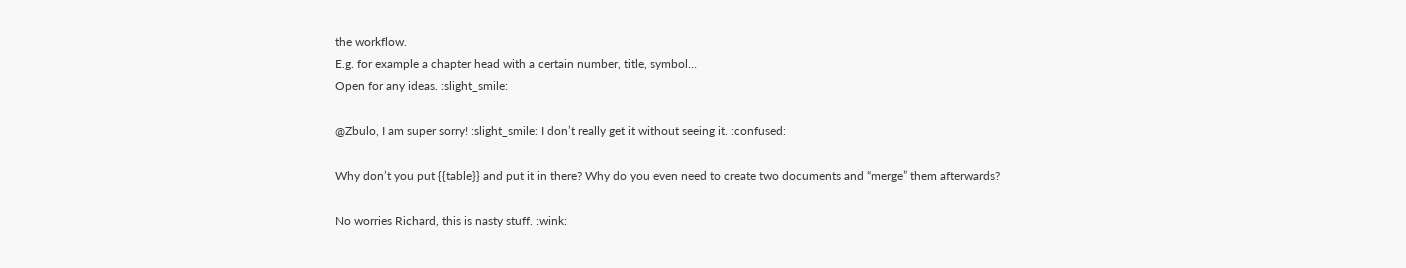the workflow.
E.g. for example a chapter head with a certain number, title, symbol…
Open for any ideas. :slight_smile:

@Zbulo, I am super sorry! :slight_smile: I don’t really get it without seeing it. :confused:

Why don’t you put {{table}} and put it in there? Why do you even need to create two documents and “merge” them afterwards?

No worries Richard, this is nasty stuff. :wink: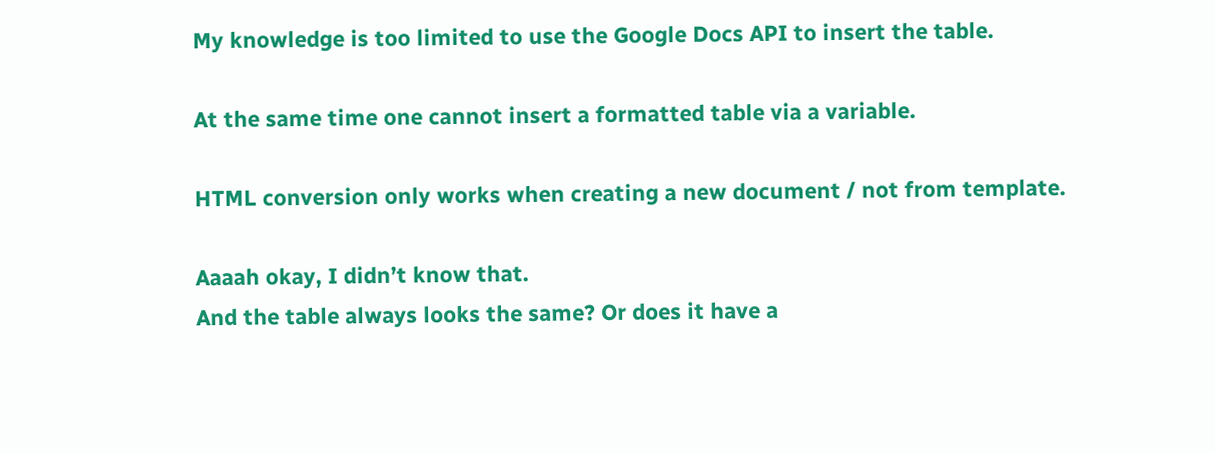My knowledge is too limited to use the Google Docs API to insert the table.

At the same time one cannot insert a formatted table via a variable.

HTML conversion only works when creating a new document / not from template.

Aaaah okay, I didn’t know that.
And the table always looks the same? Or does it have a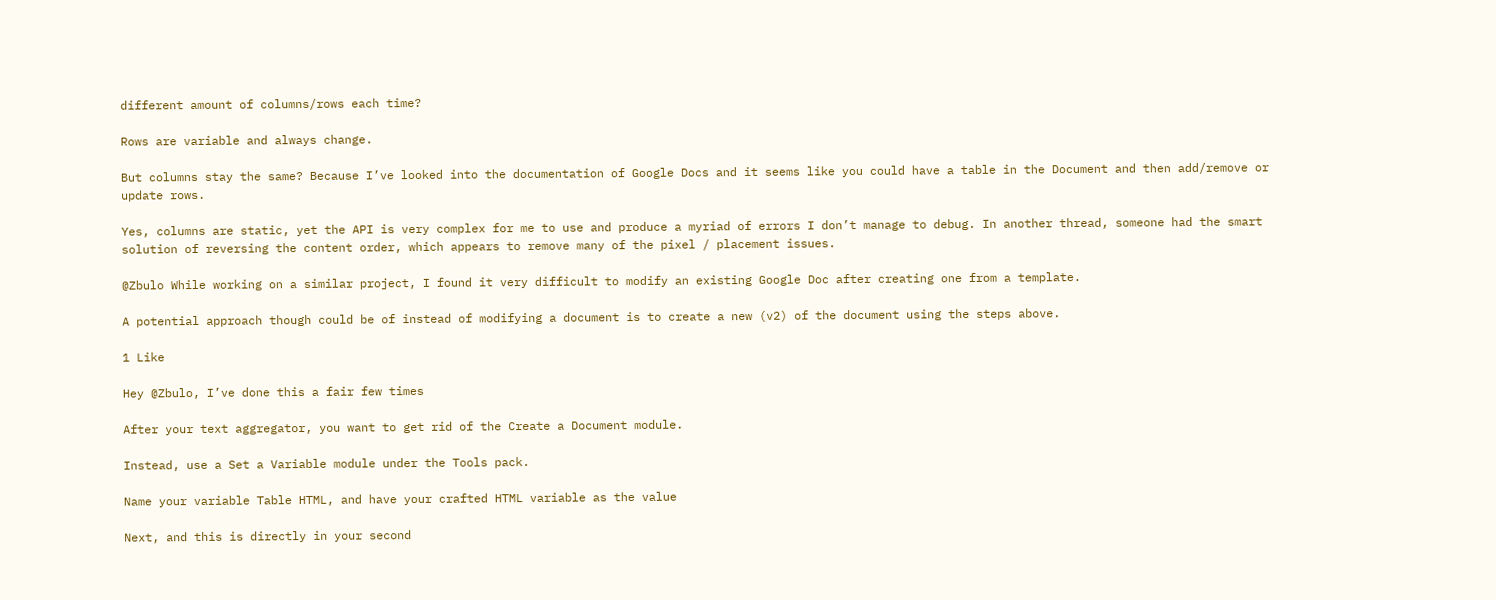different amount of columns/rows each time?

Rows are variable and always change.

But columns stay the same? Because I’ve looked into the documentation of Google Docs and it seems like you could have a table in the Document and then add/remove or update rows.

Yes, columns are static, yet the API is very complex for me to use and produce a myriad of errors I don’t manage to debug. In another thread, someone had the smart solution of reversing the content order, which appears to remove many of the pixel / placement issues.

@Zbulo While working on a similar project, I found it very difficult to modify an existing Google Doc after creating one from a template.

A potential approach though could be of instead of modifying a document is to create a new (v2) of the document using the steps above.

1 Like

Hey @Zbulo, I’ve done this a fair few times

After your text aggregator, you want to get rid of the Create a Document module.

Instead, use a Set a Variable module under the Tools pack.

Name your variable Table HTML, and have your crafted HTML variable as the value

Next, and this is directly in your second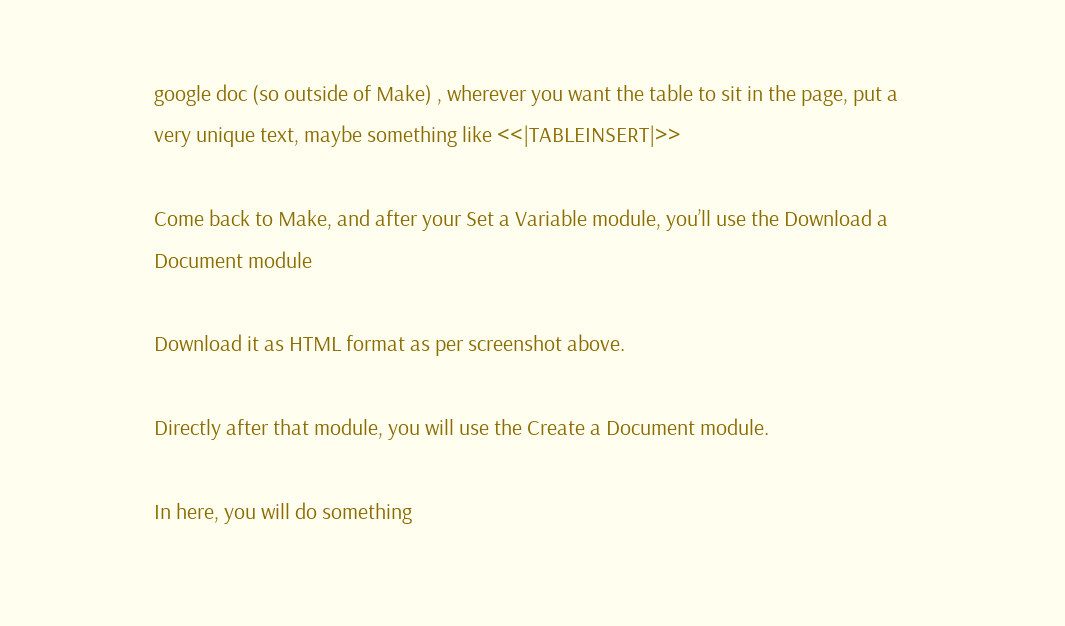google doc (so outside of Make) , wherever you want the table to sit in the page, put a very unique text, maybe something like <<|TABLEINSERT|>>

Come back to Make, and after your Set a Variable module, you’ll use the Download a Document module

Download it as HTML format as per screenshot above.

Directly after that module, you will use the Create a Document module.

In here, you will do something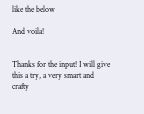like the below

And voila!


Thanks for the input! I will give this a try, a very smart and crafty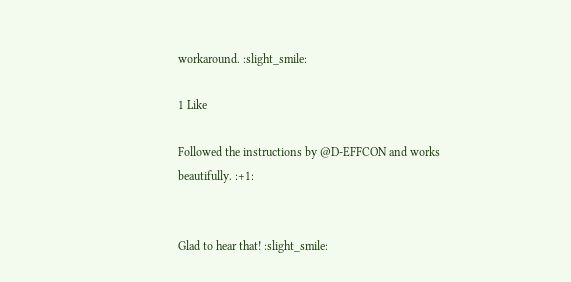workaround. :slight_smile:

1 Like

Followed the instructions by @D-EFFCON and works beautifully. :+1:


Glad to hear that! :slight_smile: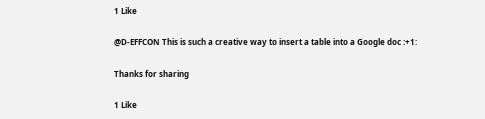1 Like

@D-EFFCON This is such a creative way to insert a table into a Google doc :+1:

Thanks for sharing

1 Like